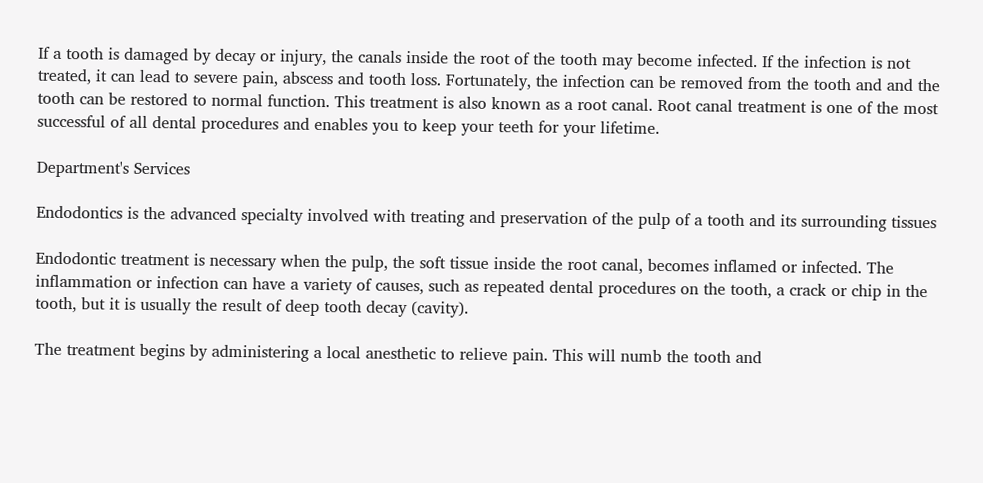If a tooth is damaged by decay or injury, the canals inside the root of the tooth may become infected. If the infection is not treated, it can lead to severe pain, abscess and tooth loss. Fortunately, the infection can be removed from the tooth and and the tooth can be restored to normal function. This treatment is also known as a root canal. Root canal treatment is one of the most successful of all dental procedures and enables you to keep your teeth for your lifetime.

Department's Services

Endodontics is the advanced specialty involved with treating and preservation of the pulp of a tooth and its surrounding tissues

Endodontic treatment is necessary when the pulp, the soft tissue inside the root canal, becomes inflamed or infected. The inflammation or infection can have a variety of causes, such as repeated dental procedures on the tooth, a crack or chip in the tooth, but it is usually the result of deep tooth decay (cavity).

The treatment begins by administering a local anesthetic to relieve pain. This will numb the tooth and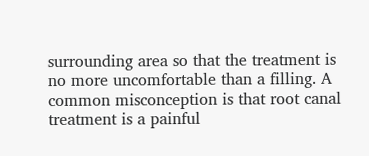surrounding area so that the treatment is no more uncomfortable than a filling. A common misconception is that root canal treatment is a painful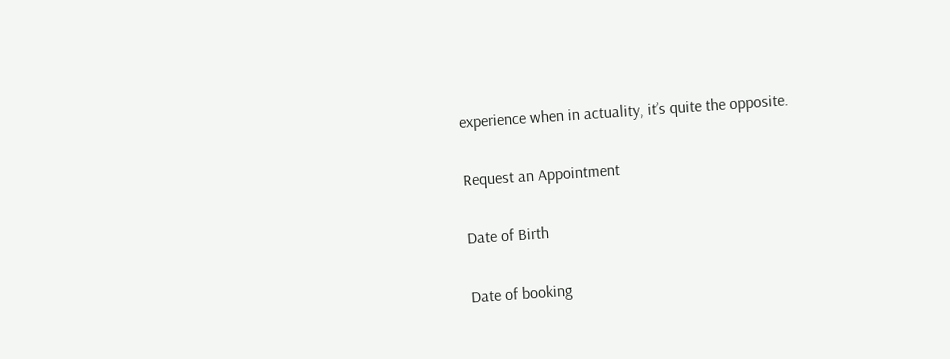experience when in actuality, it’s quite the opposite.

Request an Appointment

Date of Birth

Date of booking